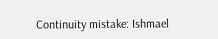Continuity mistake: Ishmael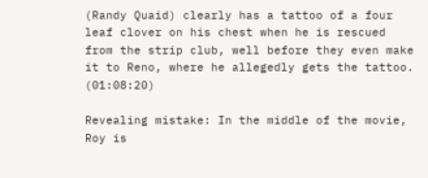(Randy Quaid) clearly has a tattoo of a four leaf clover on his chest when he is rescued from the strip club, well before they even make it to Reno, where he allegedly gets the tattoo. (01:08:20)

Revealing mistake: In the middle of the movie, Roy is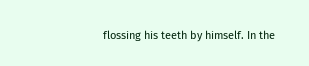flossing his teeth by himself. In the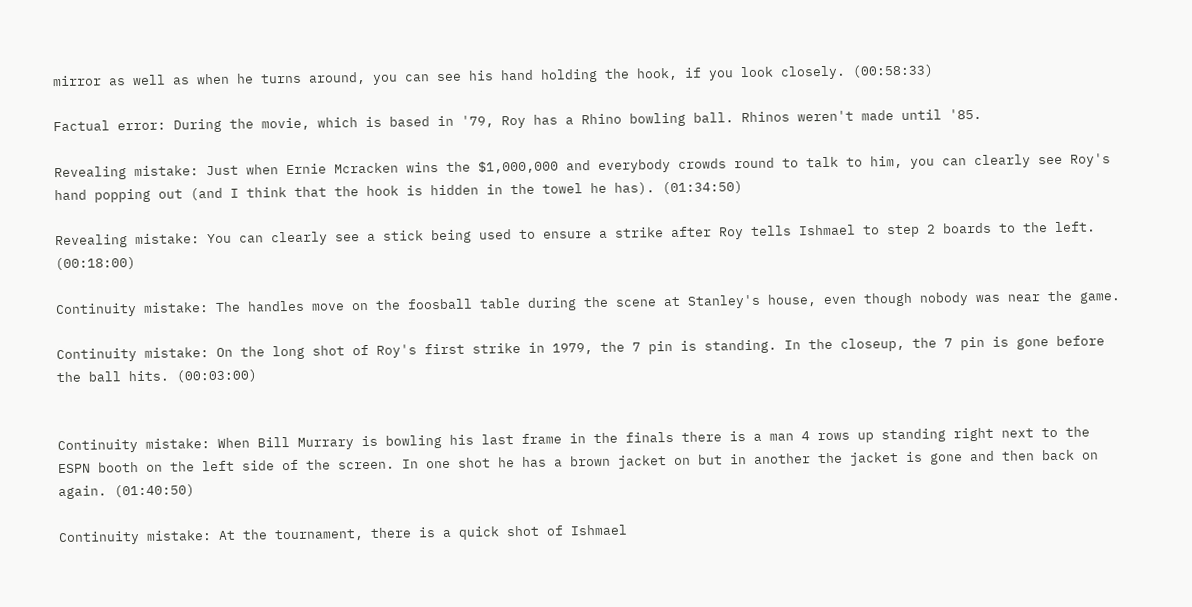mirror as well as when he turns around, you can see his hand holding the hook, if you look closely. (00:58:33)

Factual error: During the movie, which is based in '79, Roy has a Rhino bowling ball. Rhinos weren't made until '85.

Revealing mistake: Just when Ernie Mcracken wins the $1,000,000 and everybody crowds round to talk to him, you can clearly see Roy's hand popping out (and I think that the hook is hidden in the towel he has). (01:34:50)

Revealing mistake: You can clearly see a stick being used to ensure a strike after Roy tells Ishmael to step 2 boards to the left. (00:18:00)

Continuity mistake: The handles move on the foosball table during the scene at Stanley's house, even though nobody was near the game.

Continuity mistake: On the long shot of Roy's first strike in 1979, the 7 pin is standing. In the closeup, the 7 pin is gone before the ball hits. (00:03:00)


Continuity mistake: When Bill Murrary is bowling his last frame in the finals there is a man 4 rows up standing right next to the ESPN booth on the left side of the screen. In one shot he has a brown jacket on but in another the jacket is gone and then back on again. (01:40:50)

Continuity mistake: At the tournament, there is a quick shot of Ishmael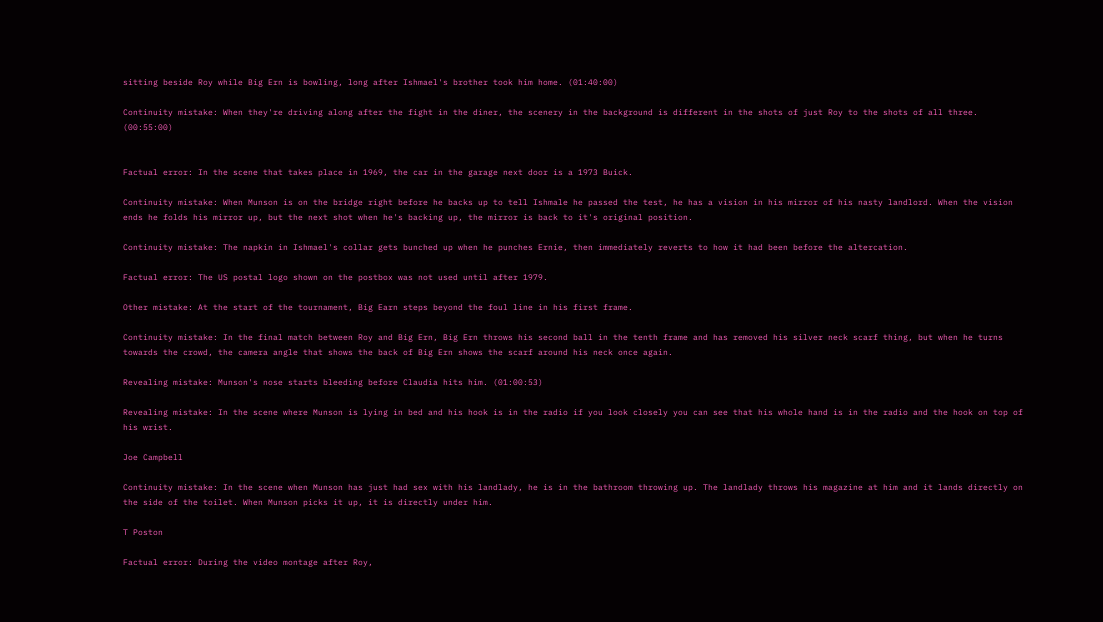sitting beside Roy while Big Ern is bowling, long after Ishmael's brother took him home. (01:40:00)

Continuity mistake: When they're driving along after the fight in the diner, the scenery in the background is different in the shots of just Roy to the shots of all three. (00:55:00)


Factual error: In the scene that takes place in 1969, the car in the garage next door is a 1973 Buick.

Continuity mistake: When Munson is on the bridge right before he backs up to tell Ishmale he passed the test, he has a vision in his mirror of his nasty landlord. When the vision ends he folds his mirror up, but the next shot when he's backing up, the mirror is back to it's original position.

Continuity mistake: The napkin in Ishmael's collar gets bunched up when he punches Ernie, then immediately reverts to how it had been before the altercation.

Factual error: The US postal logo shown on the postbox was not used until after 1979.

Other mistake: At the start of the tournament, Big Earn steps beyond the foul line in his first frame.

Continuity mistake: In the final match between Roy and Big Ern, Big Ern throws his second ball in the tenth frame and has removed his silver neck scarf thing, but when he turns towards the crowd, the camera angle that shows the back of Big Ern shows the scarf around his neck once again.

Revealing mistake: Munson's nose starts bleeding before Claudia hits him. (01:00:53)

Revealing mistake: In the scene where Munson is lying in bed and his hook is in the radio if you look closely you can see that his whole hand is in the radio and the hook on top of his wrist.

Joe Campbell

Continuity mistake: In the scene when Munson has just had sex with his landlady, he is in the bathroom throwing up. The landlady throws his magazine at him and it lands directly on the side of the toilet. When Munson picks it up, it is directly under him.

T Poston

Factual error: During the video montage after Roy,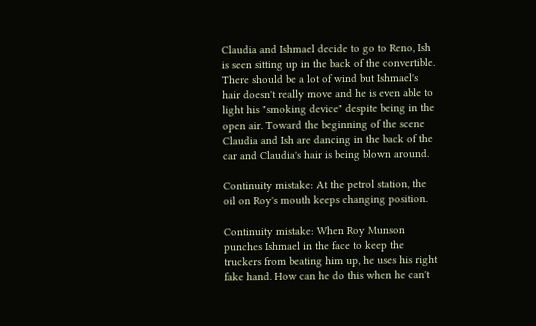Claudia and Ishmael decide to go to Reno, Ish is seen sitting up in the back of the convertible. There should be a lot of wind but Ishmael's hair doesn't really move and he is even able to light his "smoking device" despite being in the open air. Toward the beginning of the scene Claudia and Ish are dancing in the back of the car and Claudia's hair is being blown around.

Continuity mistake: At the petrol station, the oil on Roy's mouth keeps changing position.

Continuity mistake: When Roy Munson punches Ishmael in the face to keep the truckers from beating him up, he uses his right fake hand. How can he do this when he can't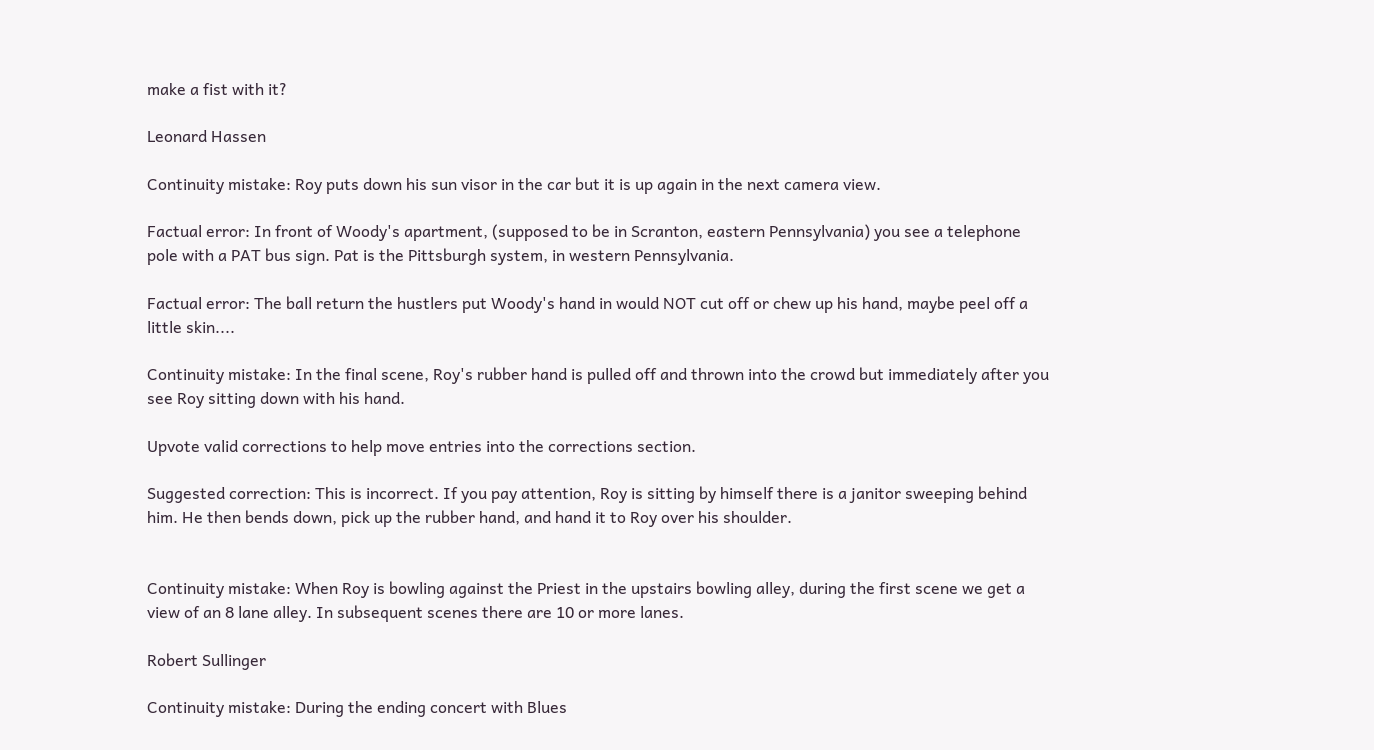make a fist with it?

Leonard Hassen

Continuity mistake: Roy puts down his sun visor in the car but it is up again in the next camera view.

Factual error: In front of Woody's apartment, (supposed to be in Scranton, eastern Pennsylvania) you see a telephone pole with a PAT bus sign. Pat is the Pittsburgh system, in western Pennsylvania.

Factual error: The ball return the hustlers put Woody's hand in would NOT cut off or chew up his hand, maybe peel off a little skin....

Continuity mistake: In the final scene, Roy's rubber hand is pulled off and thrown into the crowd but immediately after you see Roy sitting down with his hand.

Upvote valid corrections to help move entries into the corrections section.

Suggested correction: This is incorrect. If you pay attention, Roy is sitting by himself there is a janitor sweeping behind him. He then bends down, pick up the rubber hand, and hand it to Roy over his shoulder.


Continuity mistake: When Roy is bowling against the Priest in the upstairs bowling alley, during the first scene we get a view of an 8 lane alley. In subsequent scenes there are 10 or more lanes.

Robert Sullinger

Continuity mistake: During the ending concert with Blues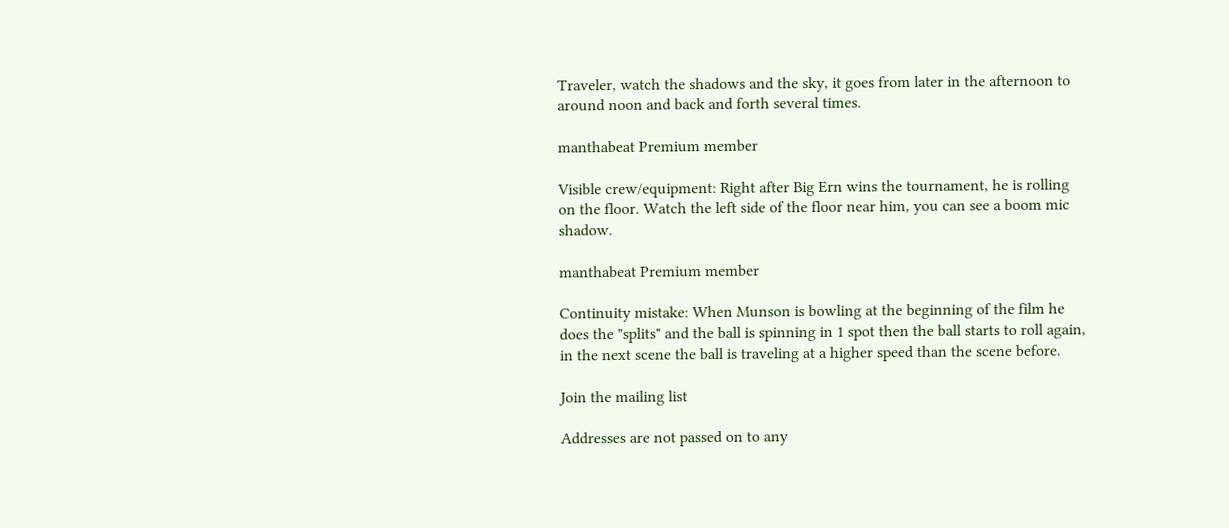Traveler, watch the shadows and the sky, it goes from later in the afternoon to around noon and back and forth several times.

manthabeat Premium member

Visible crew/equipment: Right after Big Ern wins the tournament, he is rolling on the floor. Watch the left side of the floor near him, you can see a boom mic shadow.

manthabeat Premium member

Continuity mistake: When Munson is bowling at the beginning of the film he does the "splits" and the ball is spinning in 1 spot then the ball starts to roll again, in the next scene the ball is traveling at a higher speed than the scene before.

Join the mailing list

Addresses are not passed on to any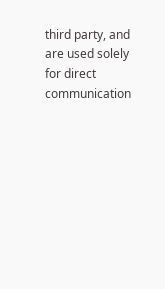third party, and are used solely for direct communication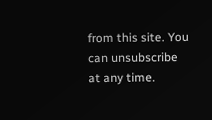from this site. You can unsubscribe at any time.